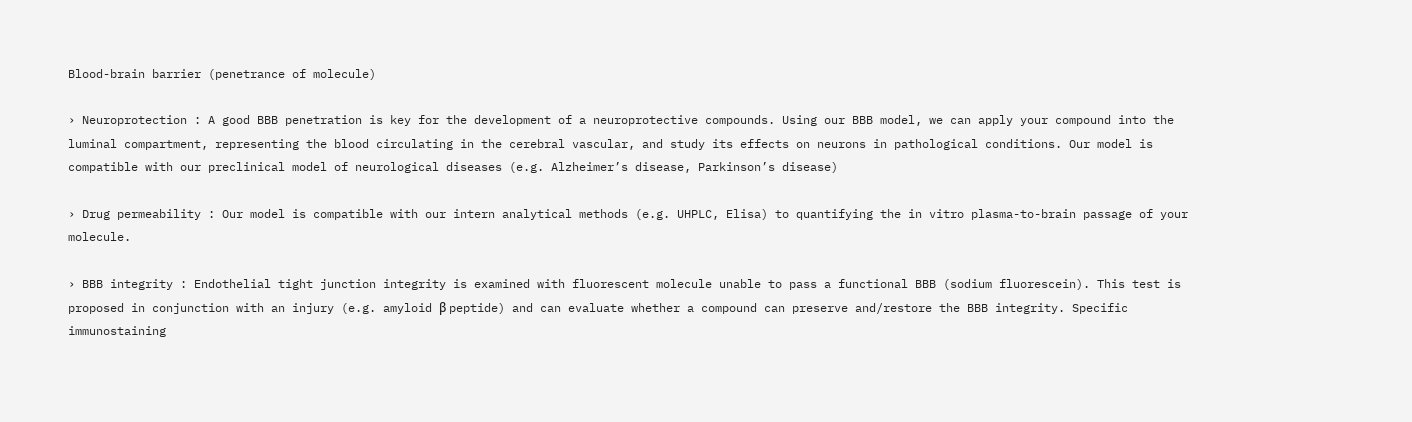Blood-brain barrier (penetrance of molecule)

› Neuroprotection : A good BBB penetration is key for the development of a neuroprotective compounds. Using our BBB model, we can apply your compound into the luminal compartment, representing the blood circulating in the cerebral vascular, and study its effects on neurons in pathological conditions. Our model is compatible with our preclinical model of neurological diseases (e.g. Alzheimer’s disease, Parkinson’s disease)

› Drug permeability : Our model is compatible with our intern analytical methods (e.g. UHPLC, Elisa) to quantifying the in vitro plasma-to-brain passage of your molecule.

› BBB integrity : Endothelial tight junction integrity is examined with fluorescent molecule unable to pass a functional BBB (sodium fluorescein). This test is proposed in conjunction with an injury (e.g. amyloid β peptide) and can evaluate whether a compound can preserve and/restore the BBB integrity. Specific immunostaining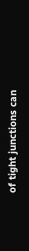of tight junctions can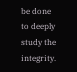be done to deeply study the integrity.